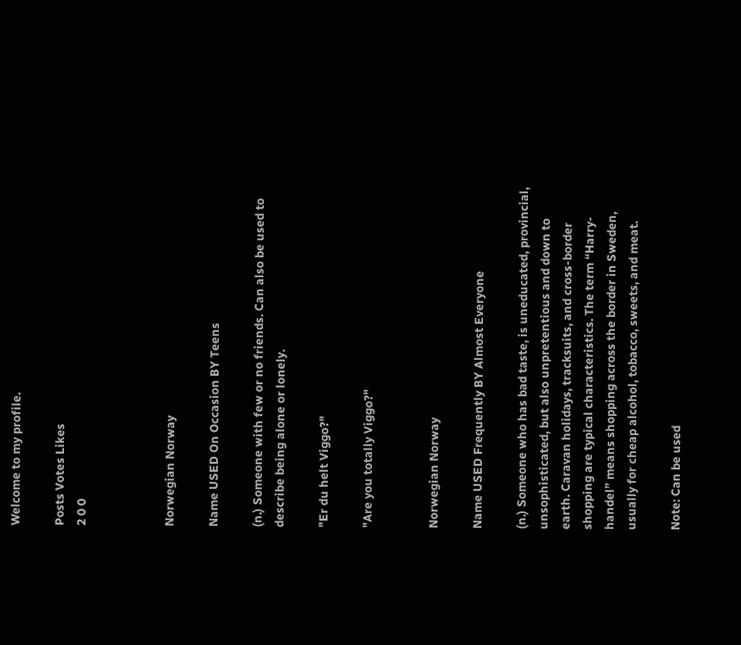Welcome to my profile.

Posts Votes Likes
2 0 0



Norwegian Norway

Name USED On Occasion BY Teens

(n.) Someone with few or no friends. Can also be used to describe being alone or lonely.

"Er du helt Viggo?"

"Are you totally Viggo?"


Norwegian Norway

Name USED Frequently BY Almost Everyone

(n.) Someone who has bad taste, is uneducated, provincial, unsophisticated, but also unpretentious and down to earth. Caravan holidays, tracksuits, and cross-border shopping are typical characteristics. The term “Harry-handel” means shopping across the border in Sweden, usually for cheap alcohol, tobacco, sweets, and meat.

Note: Can be used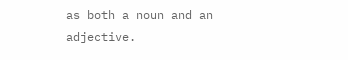as both a noun and an adjective.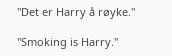"Det er Harry å røyke."

"Smoking is Harry."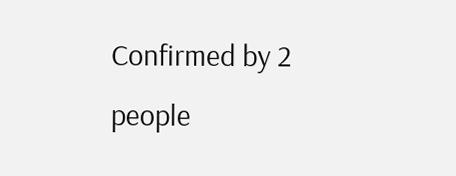Confirmed by 2 people